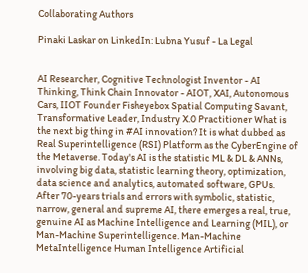Collaborating Authors

Pinaki Laskar on LinkedIn: Lubna Yusuf - La Legal


AI Researcher, Cognitive Technologist Inventor - AI Thinking, Think Chain Innovator - AIOT, XAI, Autonomous Cars, IIOT Founder Fisheyebox Spatial Computing Savant, Transformative Leader, Industry X.0 Practitioner What is the next big thing in #AI innovation? It is what dubbed as Real Superintelligence (RSI) Platform as the CyberEngine of the Metaverse. Today's AI is the statistic ML & DL & ANNs, involving big data, statistic learning theory, optimization, data science and analytics, automated software, GPUs. After 70-years trials and errors with symbolic, statistic, narrow, general and supreme AI, there emerges a real, true, genuine AI as Machine Intelligence and Learning (MIL), or Man-Machine Superintelligence. Man-Machine MetaIntelligence Human Intelligence Artificial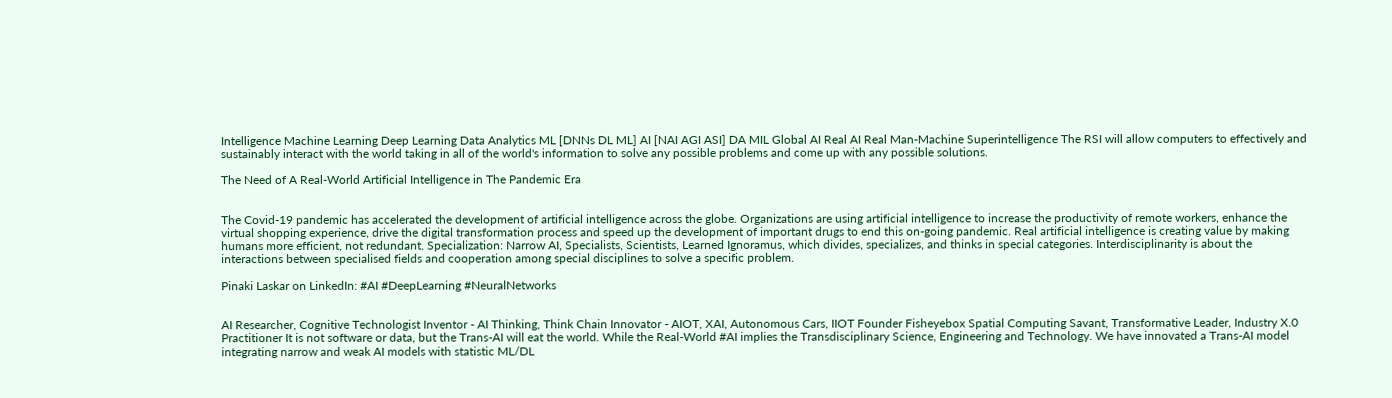Intelligence Machine Learning Deep Learning Data Analytics ML [DNNs DL ML] AI [NAI AGI ASI] DA MIL Global AI Real AI Real Man-Machine Superintelligence The RSI will allow computers to effectively and sustainably interact with the world taking in all of the world's information to solve any possible problems and come up with any possible solutions.

The Need of A Real-World Artificial Intelligence in The Pandemic Era


The Covid-19 pandemic has accelerated the development of artificial intelligence across the globe. Organizations are using artificial intelligence to increase the productivity of remote workers, enhance the virtual shopping experience, drive the digital transformation process and speed up the development of important drugs to end this on-going pandemic. Real artificial intelligence is creating value by making humans more efficient, not redundant. Specialization: Narrow AI, Specialists, Scientists, Learned Ignoramus, which divides, specializes, and thinks in special categories. Interdisciplinarity is about the interactions between specialised fields and cooperation among special disciplines to solve a specific problem.

Pinaki Laskar on LinkedIn: #AI #DeepLearning #NeuralNetworks


AI Researcher, Cognitive Technologist Inventor - AI Thinking, Think Chain Innovator - AIOT, XAI, Autonomous Cars, IIOT Founder Fisheyebox Spatial Computing Savant, Transformative Leader, Industry X.0 Practitioner It is not software or data, but the Trans-AI will eat the world. While the Real-World #AI implies the Transdisciplinary Science, Engineering and Technology. We have innovated a Trans-AI model integrating narrow and weak AI models with statistic ML/DL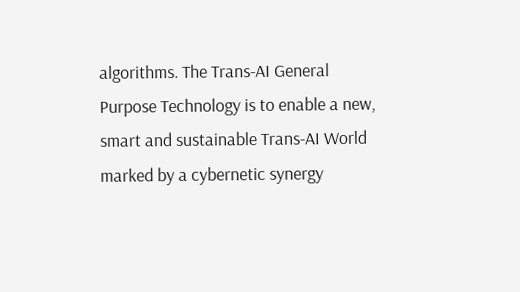algorithms. The Trans-AI General Purpose Technology is to enable a new, smart and sustainable Trans-AI World marked by a cybernetic synergy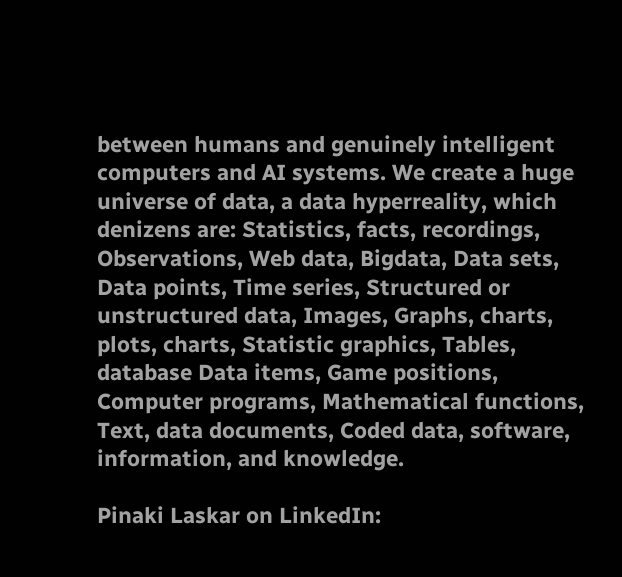between humans and genuinely intelligent computers and AI systems. We create a huge universe of data, a data hyperreality, which denizens are: Statistics, facts, recordings, Observations, Web data, Bigdata, Data sets, Data points, Time series, Structured or unstructured data, Images, Graphs, charts, plots, charts, Statistic graphics, Tables, database Data items, Game positions, Computer programs, Mathematical functions, Text, data documents, Coded data, software, information, and knowledge.

Pinaki Laskar on LinkedIn: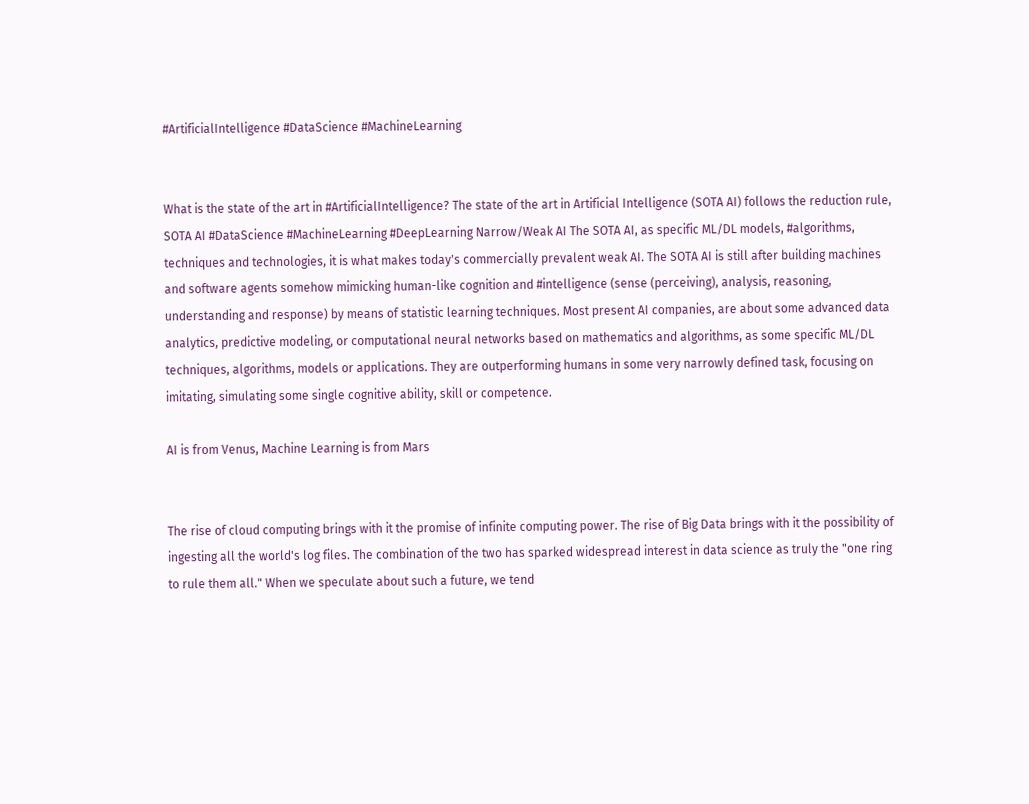#ArtificialIntelligence #DataScience #MachineLearning


What is the state of the art in #ArtificialIntelligence? The state of the art in Artificial Intelligence (SOTA AI) follows the reduction rule, SOTA AI #DataScience #MachineLearning #DeepLearning Narrow/Weak AI The SOTA AI, as specific ML/DL models, #algorithms, techniques and technologies, it is what makes today's commercially prevalent weak AI. The SOTA AI is still after building machines and software agents somehow mimicking human-like cognition and #intelligence (sense (perceiving), analysis, reasoning, understanding and response) by means of statistic learning techniques. Most present AI companies, are about some advanced data analytics, predictive modeling, or computational neural networks based on mathematics and algorithms, as some specific ML/DL techniques, algorithms, models or applications. They are outperforming humans in some very narrowly defined task, focusing on imitating, simulating some single cognitive ability, skill or competence.

AI is from Venus, Machine Learning is from Mars


The rise of cloud computing brings with it the promise of infinite computing power. The rise of Big Data brings with it the possibility of ingesting all the world's log files. The combination of the two has sparked widespread interest in data science as truly the "one ring to rule them all." When we speculate about such a future, we tend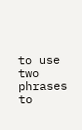to use two phrases to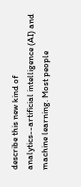describe this new kind of analytics--artificial intelligence (AI) and machine learning. Most people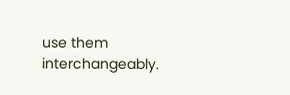use them interchangeably.